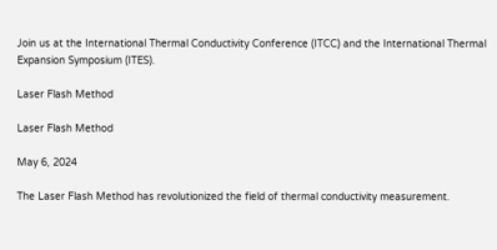Join us at the International Thermal Conductivity Conference (ITCC) and the International Thermal Expansion Symposium (ITES).

Laser Flash Method

Laser Flash Method

May 6, 2024

The Laser Flash Method has revolutionized the field of thermal conductivity measurement.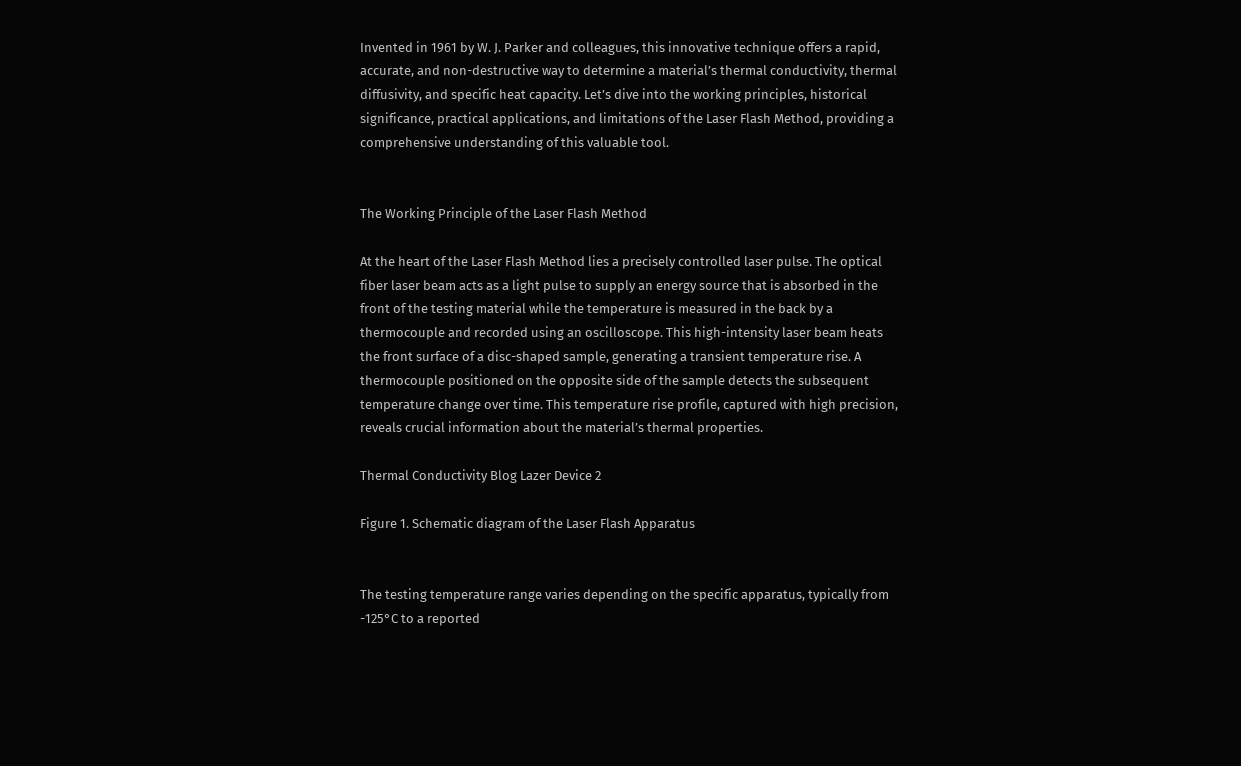Invented in 1961 by W. J. Parker and colleagues, this innovative technique offers a rapid, accurate, and non-destructive way to determine a material’s thermal conductivity, thermal diffusivity, and specific heat capacity. Let’s dive into the working principles, historical significance, practical applications, and limitations of the Laser Flash Method, providing a comprehensive understanding of this valuable tool.


The Working Principle of the Laser Flash Method

At the heart of the Laser Flash Method lies a precisely controlled laser pulse. The optical fiber laser beam acts as a light pulse to supply an energy source that is absorbed in the front of the testing material while the temperature is measured in the back by a thermocouple and recorded using an oscilloscope. This high-intensity laser beam heats the front surface of a disc-shaped sample, generating a transient temperature rise. A thermocouple positioned on the opposite side of the sample detects the subsequent temperature change over time. This temperature rise profile, captured with high precision, reveals crucial information about the material’s thermal properties.

Thermal Conductivity Blog Lazer Device 2

Figure 1. Schematic diagram of the Laser Flash Apparatus


The testing temperature range varies depending on the specific apparatus, typically from -125°C to a reported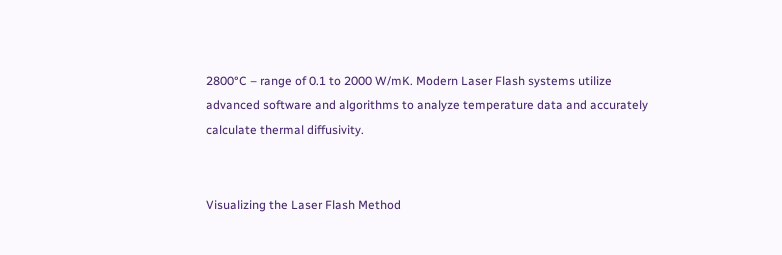2800°C – range of 0.1 to 2000 W/mK. Modern Laser Flash systems utilize advanced software and algorithms to analyze temperature data and accurately calculate thermal diffusivity.


Visualizing the Laser Flash Method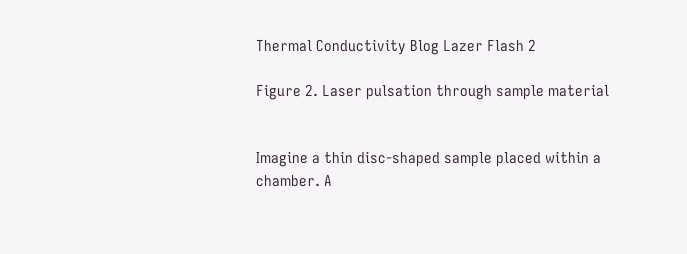Thermal Conductivity Blog Lazer Flash 2

Figure 2. Laser pulsation through sample material


Imagine a thin disc-shaped sample placed within a chamber. A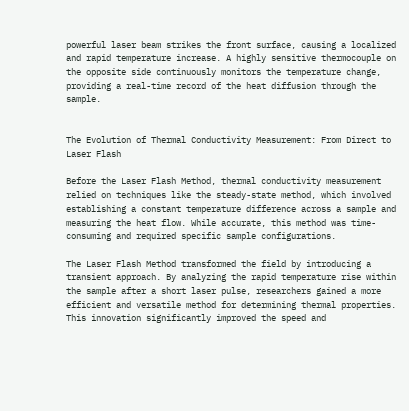powerful laser beam strikes the front surface, causing a localized and rapid temperature increase. A highly sensitive thermocouple on the opposite side continuously monitors the temperature change, providing a real-time record of the heat diffusion through the sample.


The Evolution of Thermal Conductivity Measurement: From Direct to Laser Flash

Before the Laser Flash Method, thermal conductivity measurement relied on techniques like the steady-state method, which involved establishing a constant temperature difference across a sample and measuring the heat flow. While accurate, this method was time-consuming and required specific sample configurations.

The Laser Flash Method transformed the field by introducing a transient approach. By analyzing the rapid temperature rise within the sample after a short laser pulse, researchers gained a more efficient and versatile method for determining thermal properties. This innovation significantly improved the speed and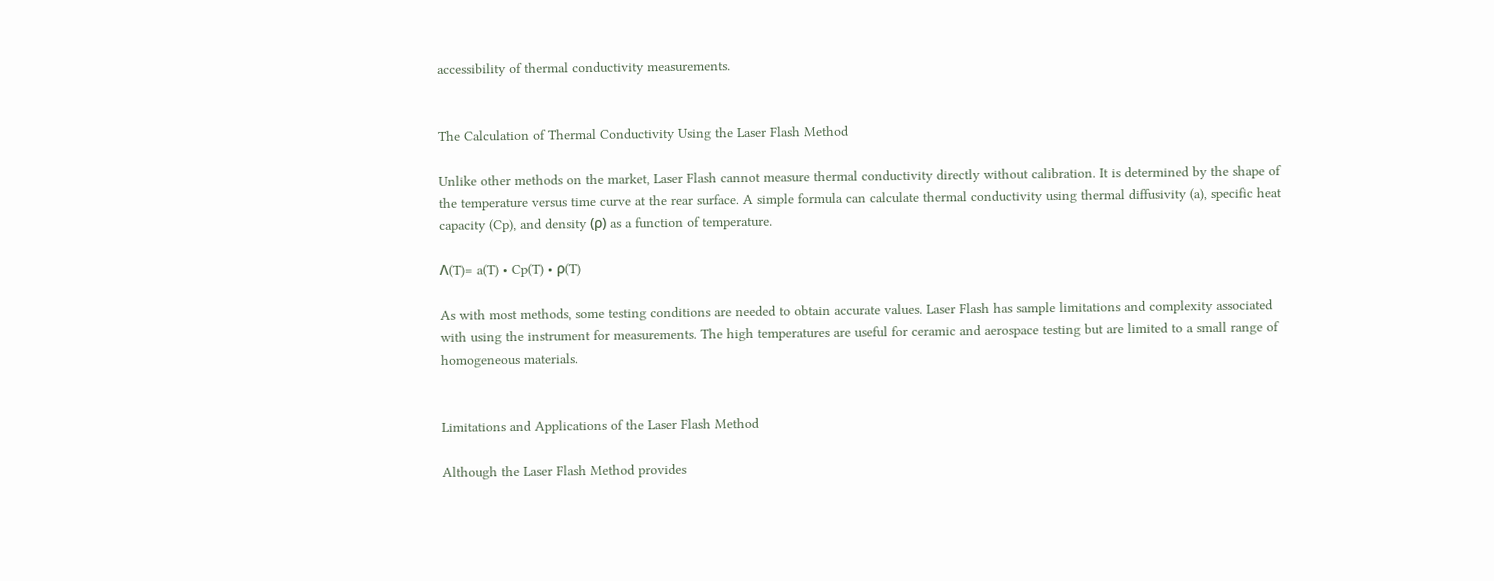accessibility of thermal conductivity measurements.


The Calculation of Thermal Conductivity Using the Laser Flash Method

Unlike other methods on the market, Laser Flash cannot measure thermal conductivity directly without calibration. It is determined by the shape of the temperature versus time curve at the rear surface. A simple formula can calculate thermal conductivity using thermal diffusivity (a), specific heat capacity (Cp), and density (ρ) as a function of temperature.

Λ(T)= a(T) • Cp(T) • ρ(T)

As with most methods, some testing conditions are needed to obtain accurate values. Laser Flash has sample limitations and complexity associated with using the instrument for measurements. The high temperatures are useful for ceramic and aerospace testing but are limited to a small range of homogeneous materials.


Limitations and Applications of the Laser Flash Method

Although the Laser Flash Method provides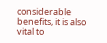considerable benefits, it is also vital to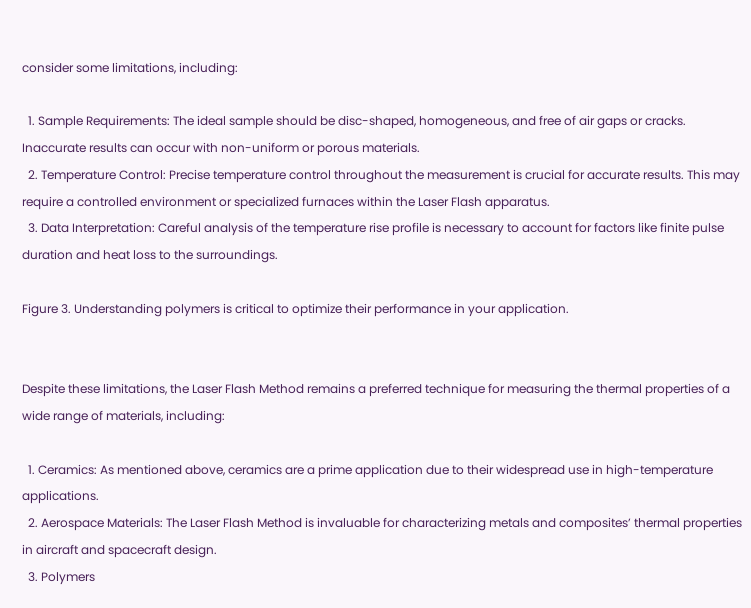consider some limitations, including:

  1. Sample Requirements: The ideal sample should be disc-shaped, homogeneous, and free of air gaps or cracks. Inaccurate results can occur with non-uniform or porous materials.
  2. Temperature Control: Precise temperature control throughout the measurement is crucial for accurate results. This may require a controlled environment or specialized furnaces within the Laser Flash apparatus.
  3. Data Interpretation: Careful analysis of the temperature rise profile is necessary to account for factors like finite pulse duration and heat loss to the surroundings.

Figure 3. Understanding polymers is critical to optimize their performance in your application.


Despite these limitations, the Laser Flash Method remains a preferred technique for measuring the thermal properties of a wide range of materials, including:

  1. Ceramics: As mentioned above, ceramics are a prime application due to their widespread use in high-temperature applications.
  2. Aerospace Materials: The Laser Flash Method is invaluable for characterizing metals and composites’ thermal properties in aircraft and spacecraft design.
  3. Polymers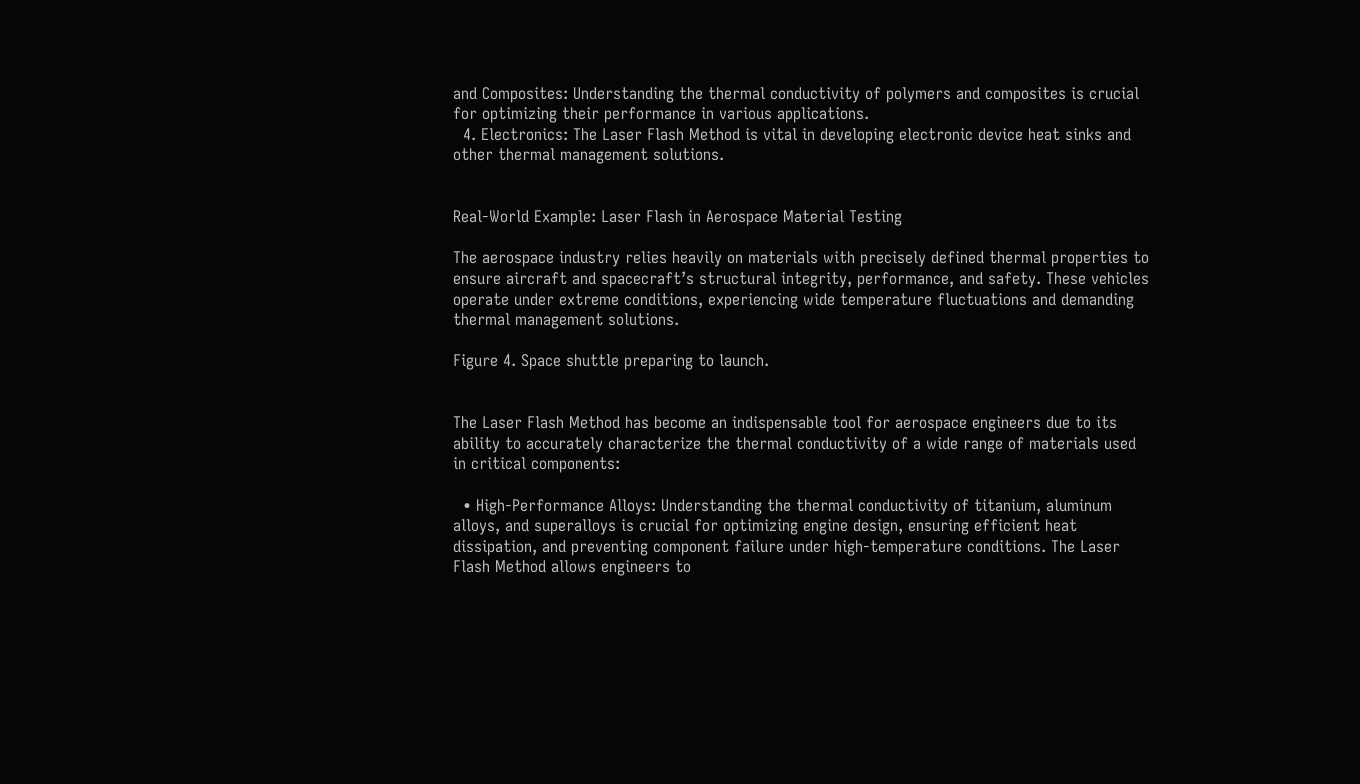and Composites: Understanding the thermal conductivity of polymers and composites is crucial for optimizing their performance in various applications.
  4. Electronics: The Laser Flash Method is vital in developing electronic device heat sinks and other thermal management solutions.


Real-World Example: Laser Flash in Aerospace Material Testing

The aerospace industry relies heavily on materials with precisely defined thermal properties to ensure aircraft and spacecraft’s structural integrity, performance, and safety. These vehicles operate under extreme conditions, experiencing wide temperature fluctuations and demanding thermal management solutions.

Figure 4. Space shuttle preparing to launch.


The Laser Flash Method has become an indispensable tool for aerospace engineers due to its ability to accurately characterize the thermal conductivity of a wide range of materials used in critical components:

  • High-Performance Alloys: Understanding the thermal conductivity of titanium, aluminum alloys, and superalloys is crucial for optimizing engine design, ensuring efficient heat dissipation, and preventing component failure under high-temperature conditions. The Laser Flash Method allows engineers to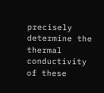precisely determine the thermal conductivity of these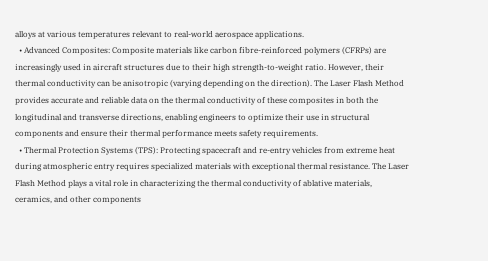alloys at various temperatures relevant to real-world aerospace applications.
  • Advanced Composites: Composite materials like carbon fibre-reinforced polymers (CFRPs) are increasingly used in aircraft structures due to their high strength-to-weight ratio. However, their thermal conductivity can be anisotropic (varying depending on the direction). The Laser Flash Method provides accurate and reliable data on the thermal conductivity of these composites in both the longitudinal and transverse directions, enabling engineers to optimize their use in structural components and ensure their thermal performance meets safety requirements.
  • Thermal Protection Systems (TPS): Protecting spacecraft and re-entry vehicles from extreme heat during atmospheric entry requires specialized materials with exceptional thermal resistance. The Laser Flash Method plays a vital role in characterizing the thermal conductivity of ablative materials, ceramics, and other components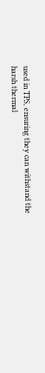used in TPS, ensuring they can withstand the harsh thermal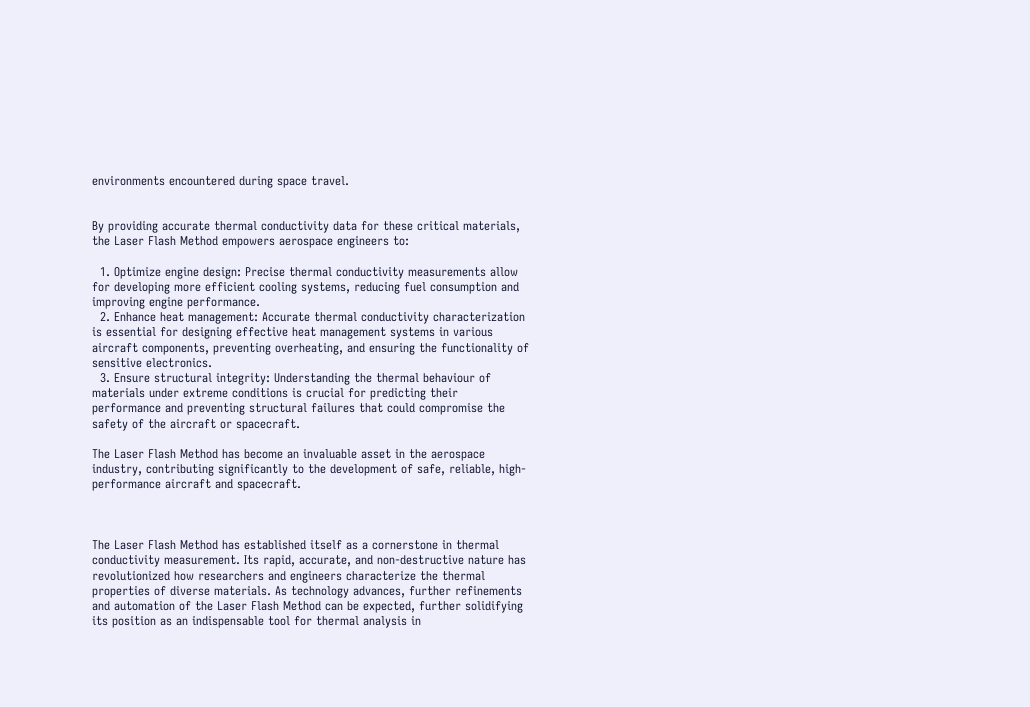environments encountered during space travel.


By providing accurate thermal conductivity data for these critical materials, the Laser Flash Method empowers aerospace engineers to:

  1. Optimize engine design: Precise thermal conductivity measurements allow for developing more efficient cooling systems, reducing fuel consumption and improving engine performance.
  2. Enhance heat management: Accurate thermal conductivity characterization is essential for designing effective heat management systems in various aircraft components, preventing overheating, and ensuring the functionality of sensitive electronics.
  3. Ensure structural integrity: Understanding the thermal behaviour of materials under extreme conditions is crucial for predicting their performance and preventing structural failures that could compromise the safety of the aircraft or spacecraft.

The Laser Flash Method has become an invaluable asset in the aerospace industry, contributing significantly to the development of safe, reliable, high-performance aircraft and spacecraft.



The Laser Flash Method has established itself as a cornerstone in thermal conductivity measurement. Its rapid, accurate, and non-destructive nature has revolutionized how researchers and engineers characterize the thermal properties of diverse materials. As technology advances, further refinements and automation of the Laser Flash Method can be expected, further solidifying its position as an indispensable tool for thermal analysis in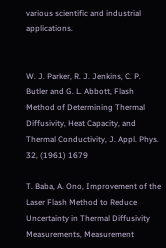various scientific and industrial applications.


W. J. Parker, R. J. Jenkins, C. P. Butler and G. L. Abbott, Flash Method of Determining Thermal Diffusivity, Heat Capacity, and Thermal Conductivity, J. Appl. Phys. 32, (1961) 1679

T. Baba, A. Ono, Improvement of the Laser Flash Method to Reduce Uncertainty in Thermal Diffusivity Measurements, Measurement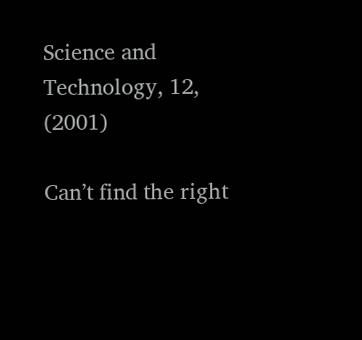Science and Technology, 12, (2001)

Can’t find the right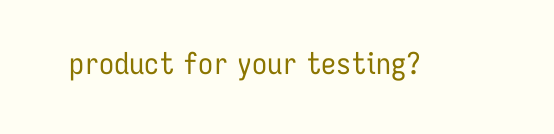product for your testing?